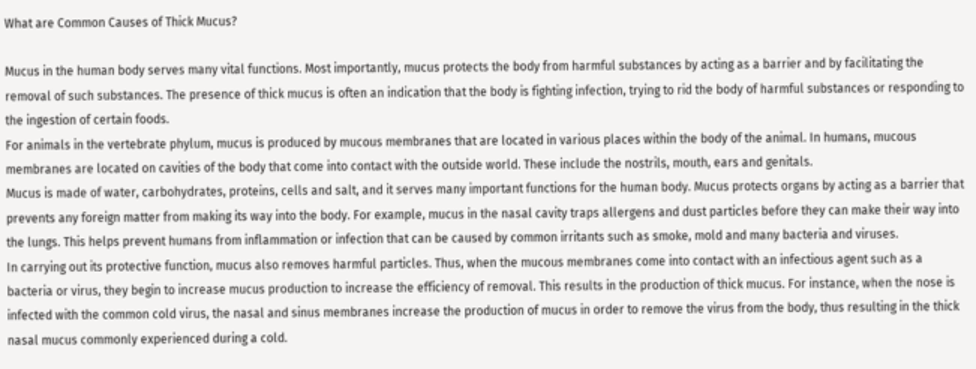What are Common Causes of Thick Mucus?

Mucus in the human body serves many vital functions. Most importantly, mucus protects the body from harmful substances by acting as a barrier and by facilitating the removal of such substances. The presence of thick mucus is often an indication that the body is fighting infection, trying to rid the body of harmful substances or responding to the ingestion of certain foods.
For animals in the vertebrate phylum, mucus is produced by mucous membranes that are located in various places within the body of the animal. In humans, mucous membranes are located on cavities of the body that come into contact with the outside world. These include the nostrils, mouth, ears and genitals.
Mucus is made of water, carbohydrates, proteins, cells and salt, and it serves many important functions for the human body. Mucus protects organs by acting as a barrier that prevents any foreign matter from making its way into the body. For example, mucus in the nasal cavity traps allergens and dust particles before they can make their way into the lungs. This helps prevent humans from inflammation or infection that can be caused by common irritants such as smoke, mold and many bacteria and viruses.
In carrying out its protective function, mucus also removes harmful particles. Thus, when the mucous membranes come into contact with an infectious agent such as a bacteria or virus, they begin to increase mucus production to increase the efficiency of removal. This results in the production of thick mucus. For instance, when the nose is infected with the common cold virus, the nasal and sinus membranes increase the production of mucus in order to remove the virus from the body, thus resulting in the thick nasal mucus commonly experienced during a cold.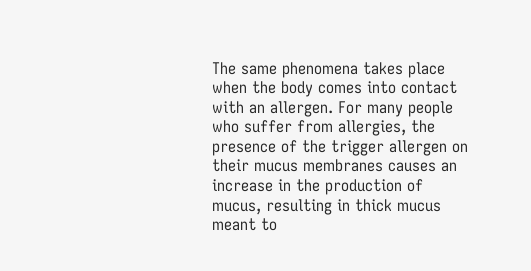The same phenomena takes place when the body comes into contact with an allergen. For many people who suffer from allergies, the presence of the trigger allergen on their mucus membranes causes an increase in the production of mucus, resulting in thick mucus meant to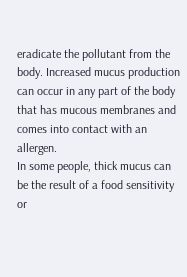eradicate the pollutant from the body. Increased mucus production can occur in any part of the body that has mucous membranes and comes into contact with an allergen.
In some people, thick mucus can be the result of a food sensitivity or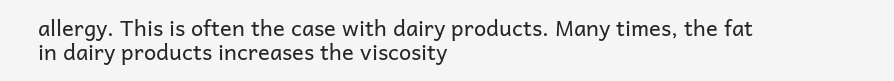allergy. This is often the case with dairy products. Many times, the fat in dairy products increases the viscosity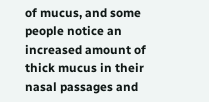of mucus, and some people notice an increased amount of thick mucus in their nasal passages and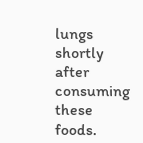lungs shortly after consuming these foods.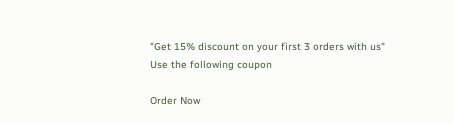"Get 15% discount on your first 3 orders with us"
Use the following coupon

Order Now